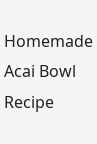Homemade Acai Bowl Recipe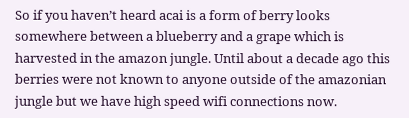So if you haven’t heard acai is a form of berry looks somewhere between a blueberry and a grape which is harvested in the amazon jungle. Until about a decade ago this berries were not known to anyone outside of the amazonian jungle but we have high speed wifi connections now.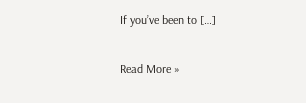If you’ve been to […]

Read More »